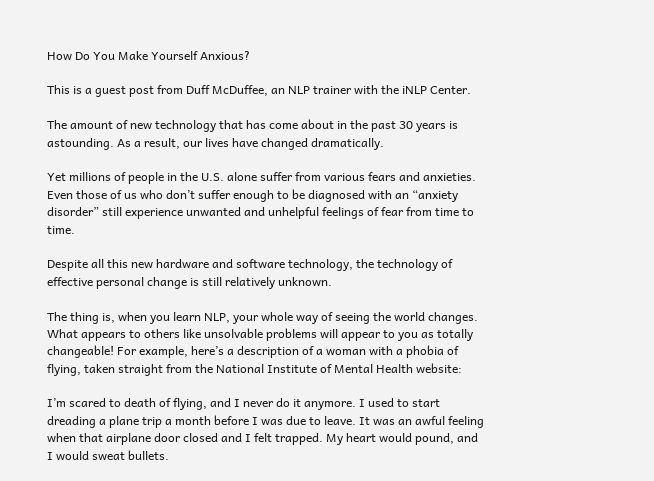How Do You Make Yourself Anxious?

This is a guest post from Duff McDuffee, an NLP trainer with the iNLP Center.

The amount of new technology that has come about in the past 30 years is astounding. As a result, our lives have changed dramatically.

Yet millions of people in the U.S. alone suffer from various fears and anxieties. Even those of us who don’t suffer enough to be diagnosed with an “anxiety disorder” still experience unwanted and unhelpful feelings of fear from time to time.

Despite all this new hardware and software technology, the technology of effective personal change is still relatively unknown.

The thing is, when you learn NLP, your whole way of seeing the world changes. What appears to others like unsolvable problems will appear to you as totally changeable! For example, here’s a description of a woman with a phobia of flying, taken straight from the National Institute of Mental Health website:

I’m scared to death of flying, and I never do it anymore. I used to start dreading a plane trip a month before I was due to leave. It was an awful feeling when that airplane door closed and I felt trapped. My heart would pound, and I would sweat bullets.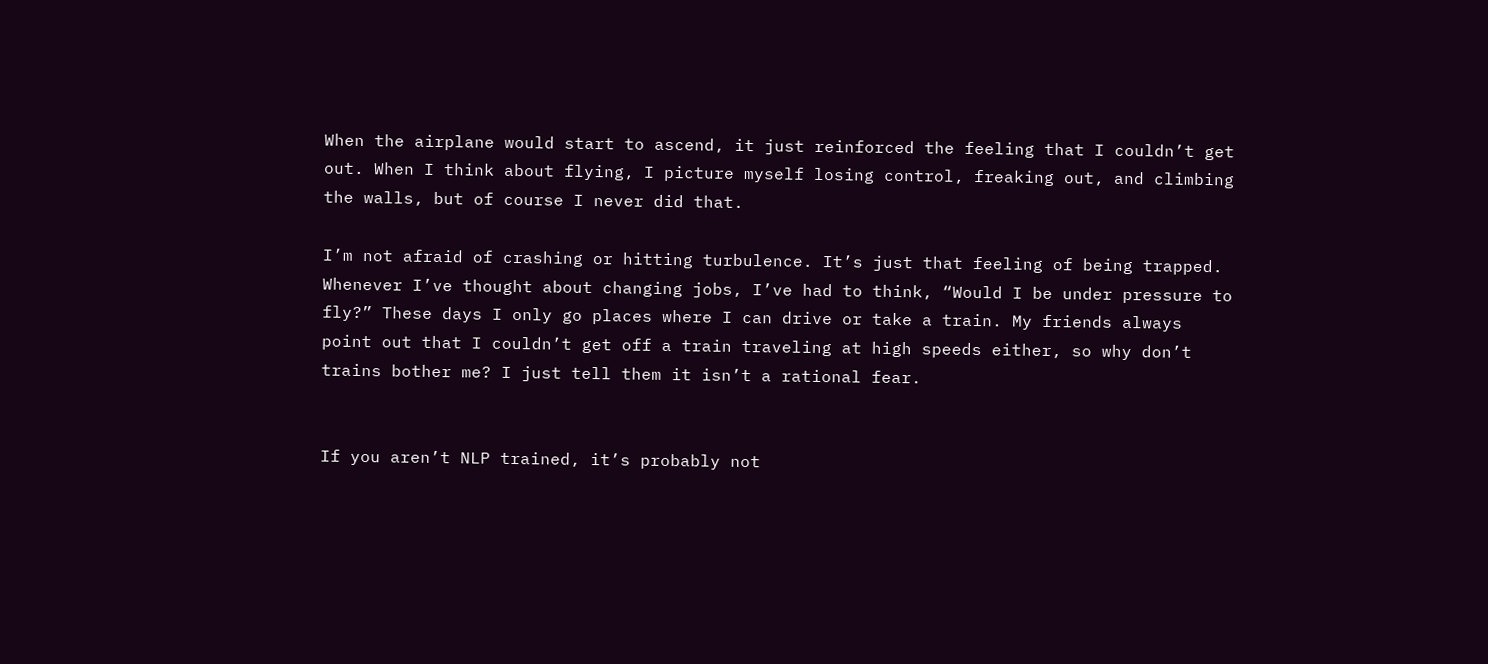When the airplane would start to ascend, it just reinforced the feeling that I couldn’t get out. When I think about flying, I picture myself losing control, freaking out, and climbing the walls, but of course I never did that.

I’m not afraid of crashing or hitting turbulence. It’s just that feeling of being trapped. Whenever I’ve thought about changing jobs, I’ve had to think, “Would I be under pressure to fly?” These days I only go places where I can drive or take a train. My friends always point out that I couldn’t get off a train traveling at high speeds either, so why don’t trains bother me? I just tell them it isn’t a rational fear.


If you aren’t NLP trained, it’s probably not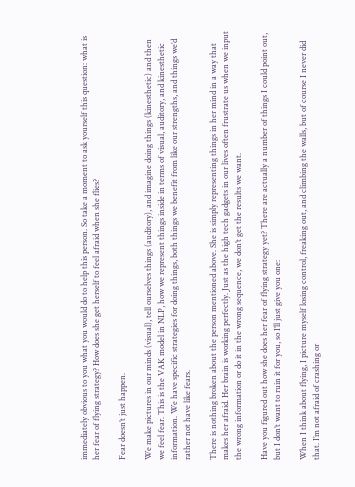immediately obvious to you what you would do to help this person. So take a moment to ask yourself this question: what is her fear of flying strategy? How does she get herself to feel afraid when she flies?

Fear doesn’t just happen.

We make pictures in our minds (visual), tell ourselves things (auditory), and imagine doing things (kinesthetic) and then we feel fear. This is the VAK model in NLP, how we represent things inside in terms of visual, auditory, and kinesthetic information. We have specific strategies for doing things, both things we benefit from like our strengths, and things we’d rather not have like fears.

There is nothing broken about the person mentioned above. She is simply representing things in her mind in a way that makes her afraid. Her brain is working perfectly. Just as the high tech gadgets in our lives often frustrate us when we input the wrong information or do it in the wrong sequence, we don’t get the results we want.

Have you figured out how she does her fear of flying strategy yet? There are actually a number of things I could point out, but I don’t want to ruin it for you, so I’ll just give you one:

When I think about flying, I picture myself losing control, freaking out, and climbing the walls, but of course I never did that. I’m not afraid of crashing or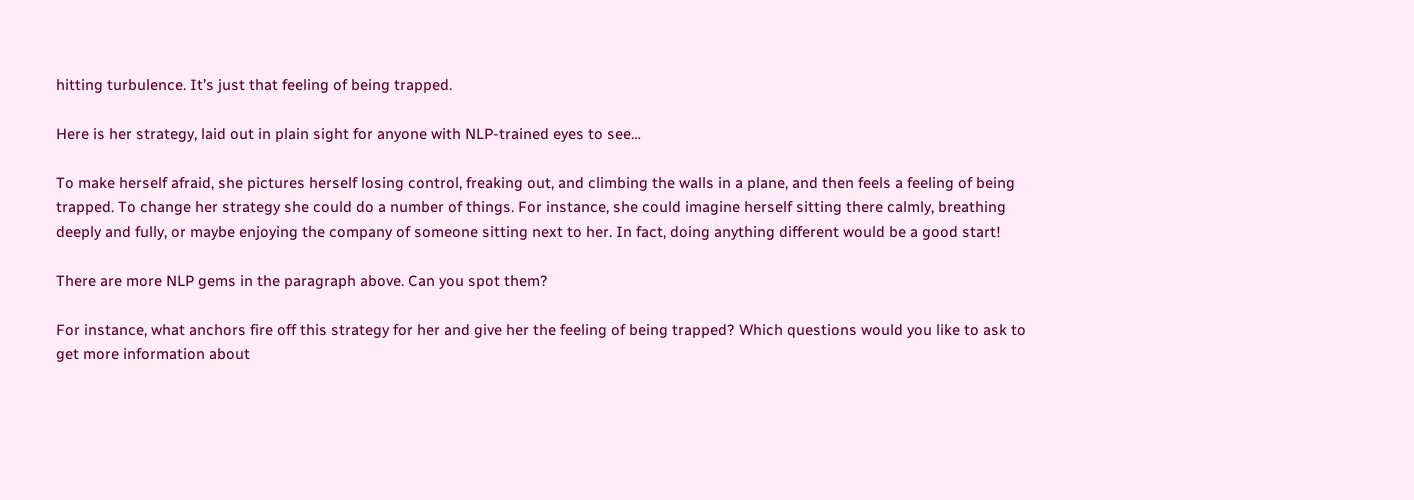hitting turbulence. It’s just that feeling of being trapped.

Here is her strategy, laid out in plain sight for anyone with NLP-trained eyes to see…

To make herself afraid, she pictures herself losing control, freaking out, and climbing the walls in a plane, and then feels a feeling of being trapped. To change her strategy she could do a number of things. For instance, she could imagine herself sitting there calmly, breathing deeply and fully, or maybe enjoying the company of someone sitting next to her. In fact, doing anything different would be a good start!

There are more NLP gems in the paragraph above. Can you spot them?

For instance, what anchors fire off this strategy for her and give her the feeling of being trapped? Which questions would you like to ask to get more information about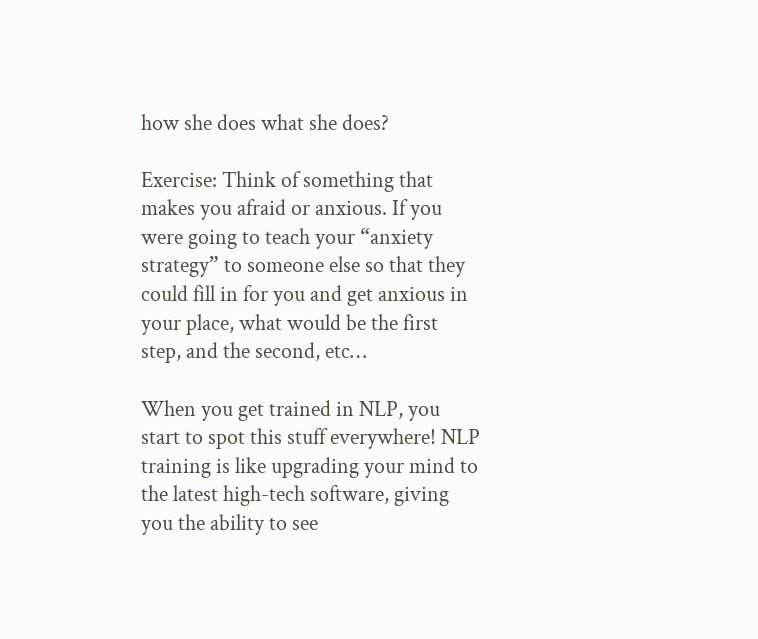how she does what she does?

Exercise: Think of something that makes you afraid or anxious. If you were going to teach your “anxiety strategy” to someone else so that they could fill in for you and get anxious in your place, what would be the first step, and the second, etc…

When you get trained in NLP, you start to spot this stuff everywhere! NLP training is like upgrading your mind to the latest high-tech software, giving you the ability to see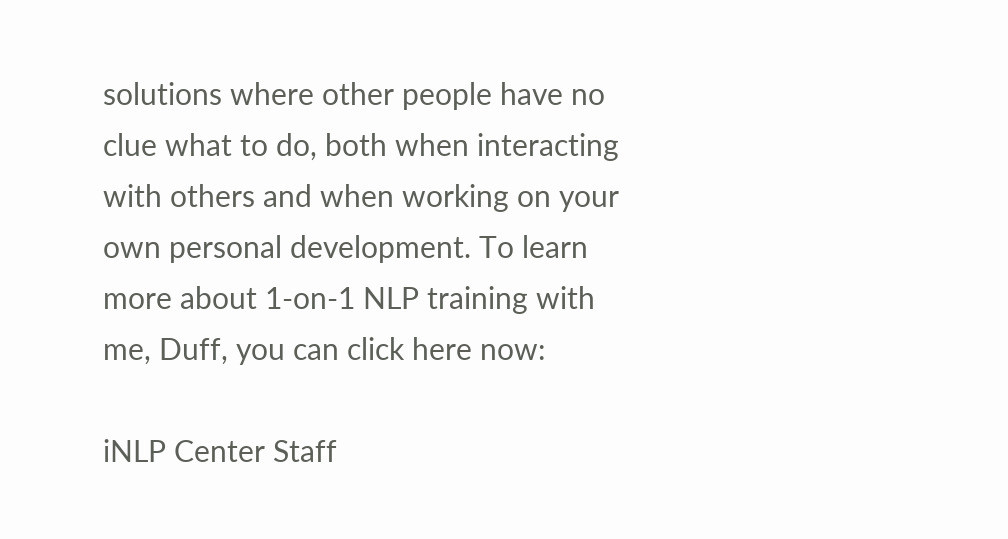solutions where other people have no clue what to do, both when interacting with others and when working on your own personal development. To learn more about 1-on-1 NLP training with me, Duff, you can click here now:

iNLP Center Staff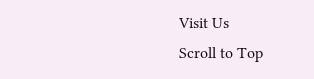Visit Us
Scroll to Top